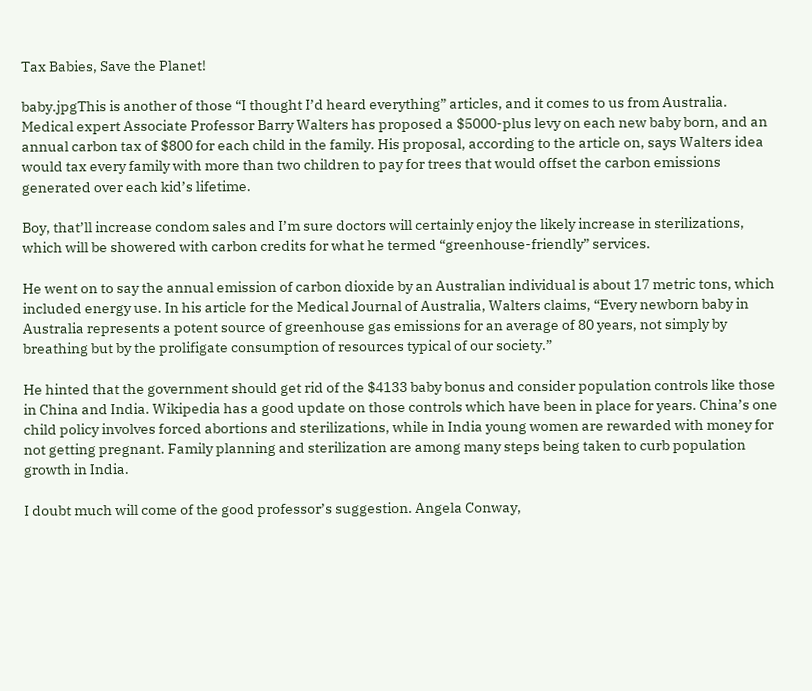Tax Babies, Save the Planet!

baby.jpgThis is another of those “I thought I’d heard everything” articles, and it comes to us from Australia. Medical expert Associate Professor Barry Walters has proposed a $5000-plus levy on each new baby born, and an annual carbon tax of $800 for each child in the family. His proposal, according to the article on, says Walters idea would tax every family with more than two children to pay for trees that would offset the carbon emissions generated over each kid’s lifetime.

Boy, that’ll increase condom sales and I’m sure doctors will certainly enjoy the likely increase in sterilizations, which will be showered with carbon credits for what he termed “greenhouse-friendly” services.

He went on to say the annual emission of carbon dioxide by an Australian individual is about 17 metric tons, which included energy use. In his article for the Medical Journal of Australia, Walters claims, “Every newborn baby in Australia represents a potent source of greenhouse gas emissions for an average of 80 years, not simply by breathing but by the prolifigate consumption of resources typical of our society.”

He hinted that the government should get rid of the $4133 baby bonus and consider population controls like those in China and India. Wikipedia has a good update on those controls which have been in place for years. China’s one child policy involves forced abortions and sterilizations, while in India young women are rewarded with money for not getting pregnant. Family planning and sterilization are among many steps being taken to curb population growth in India.

I doubt much will come of the good professor’s suggestion. Angela Conway,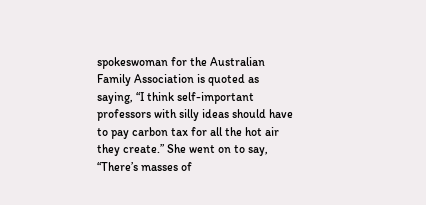spokeswoman for the Australian Family Association is quoted as saying, “I think self-important professors with silly ideas should have to pay carbon tax for all the hot air they create.” She went on to say, “There’s masses of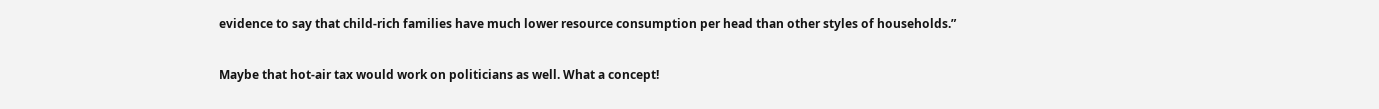evidence to say that child-rich families have much lower resource consumption per head than other styles of households.”

Maybe that hot-air tax would work on politicians as well. What a concept!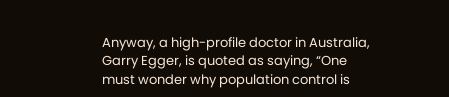Anyway, a high-profile doctor in Australia, Garry Egger, is quoted as saying, “One must wonder why population control is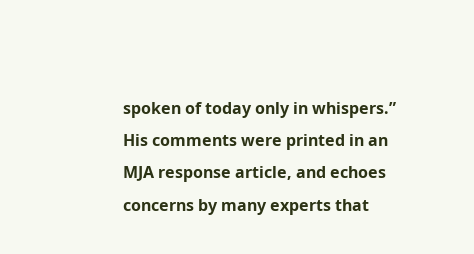spoken of today only in whispers.” His comments were printed in an MJA response article, and echoes concerns by many experts that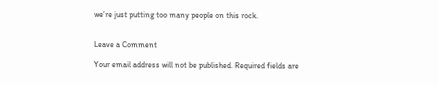we’re just putting too many people on this rock.


Leave a Comment

Your email address will not be published. Required fields are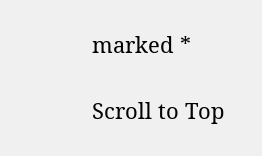marked *

Scroll to Top